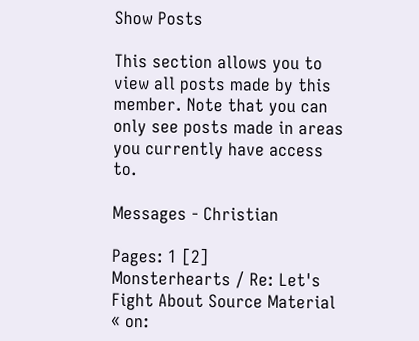Show Posts

This section allows you to view all posts made by this member. Note that you can only see posts made in areas you currently have access to.

Messages - Christian

Pages: 1 [2]
Monsterhearts / Re: Let's Fight About Source Material
« on: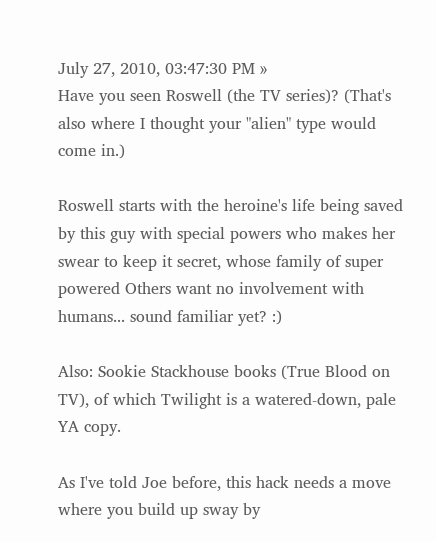July 27, 2010, 03:47:30 PM »
Have you seen Roswell (the TV series)? (That's also where I thought your "alien" type would come in.)

Roswell starts with the heroine's life being saved by this guy with special powers who makes her swear to keep it secret, whose family of super powered Others want no involvement with humans... sound familiar yet? :)

Also: Sookie Stackhouse books (True Blood on TV), of which Twilight is a watered-down, pale YA copy.

As I've told Joe before, this hack needs a move where you build up sway by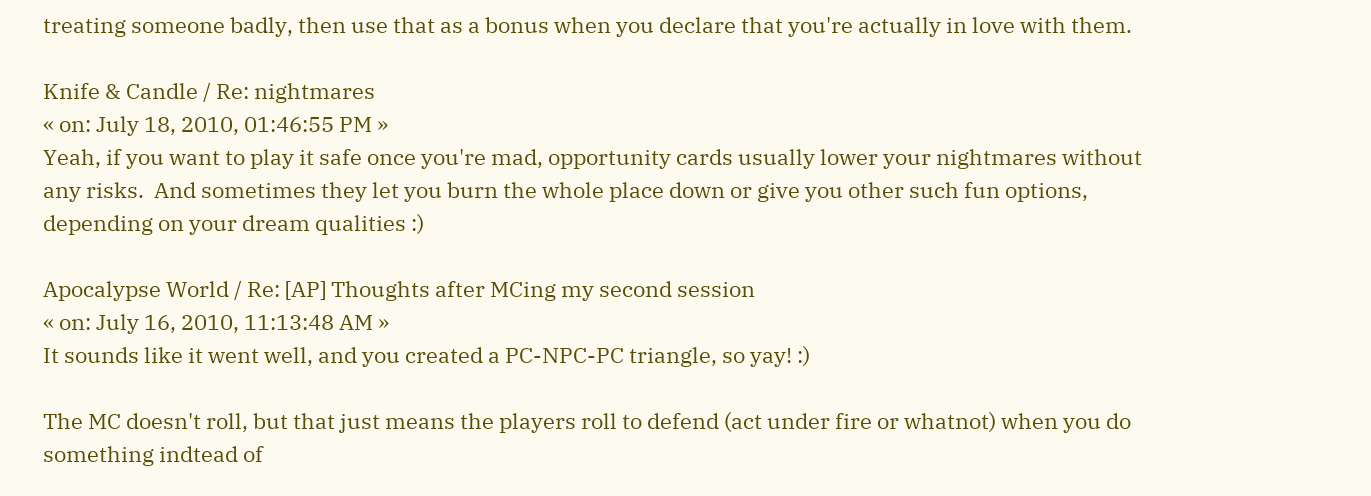treating someone badly, then use that as a bonus when you declare that you're actually in love with them.

Knife & Candle / Re: nightmares
« on: July 18, 2010, 01:46:55 PM »
Yeah, if you want to play it safe once you're mad, opportunity cards usually lower your nightmares without any risks.  And sometimes they let you burn the whole place down or give you other such fun options, depending on your dream qualities :)

Apocalypse World / Re: [AP] Thoughts after MCing my second session
« on: July 16, 2010, 11:13:48 AM »
It sounds like it went well, and you created a PC-NPC-PC triangle, so yay! :)

The MC doesn't roll, but that just means the players roll to defend (act under fire or whatnot) when you do something indtead of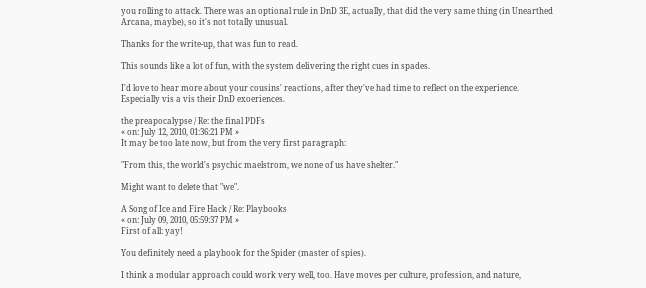you rolling to attack. There was an optional rule in DnD 3E, actually, that did the very same thing (in Unearthed Arcana, maybe), so it's not totally unusual.

Thanks for the write-up, that was fun to read.

This sounds like a lot of fun, with the system delivering the right cues in spades.

I'd love to hear more about your cousins' reactions, after they've had time to reflect on the experience. Especially vis a vis their DnD exoeriences.

the preapocalypse / Re: the final PDFs
« on: July 12, 2010, 01:36:21 PM »
It may be too late now, but from the very first paragraph:

"From this, the world's psychic maelstrom, we none of us have shelter."

Might want to delete that "we".

A Song of Ice and Fire Hack / Re: Playbooks
« on: July 09, 2010, 05:59:37 PM »
First of all: yay!

You definitely need a playbook for the Spider (master of spies).

I think a modular approach could work very well, too. Have moves per culture, profession, and nature,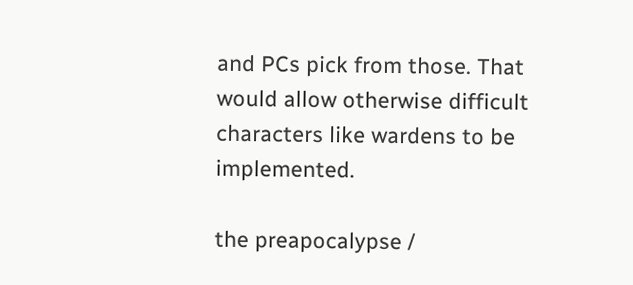and PCs pick from those. That would allow otherwise difficult characters like wardens to be implemented.

the preapocalypse /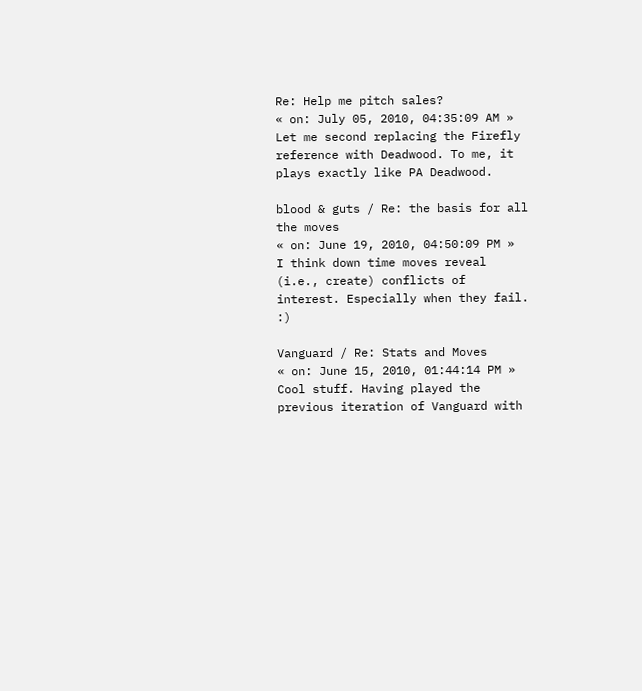Re: Help me pitch sales?
« on: July 05, 2010, 04:35:09 AM »
Let me second replacing the Firefly reference with Deadwood. To me, it plays exactly like PA Deadwood.

blood & guts / Re: the basis for all the moves
« on: June 19, 2010, 04:50:09 PM »
I think down time moves reveal (i.e., create) conflicts of interest. Especially when they fail. :)

Vanguard / Re: Stats and Moves
« on: June 15, 2010, 01:44:14 PM »
Cool stuff. Having played the previous iteration of Vanguard with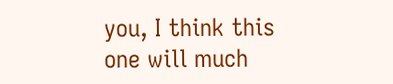you, I think this one will much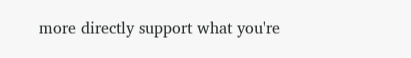more directly support what you're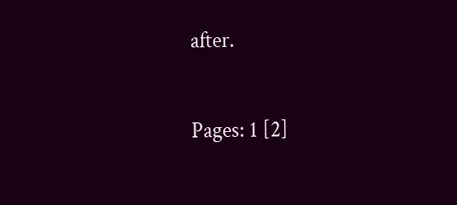after.

Pages: 1 [2]